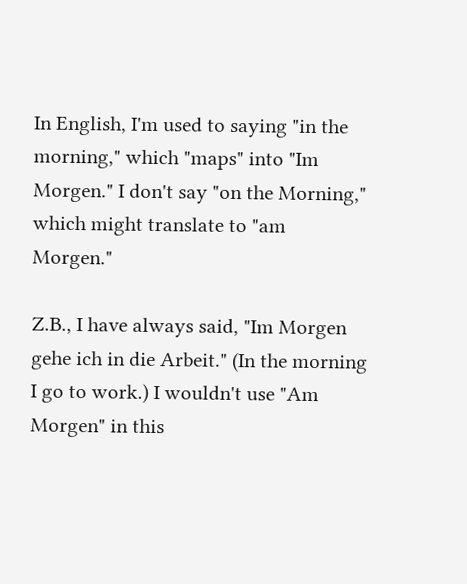In English, I'm used to saying "in the morning," which "maps" into "Im Morgen." I don't say "on the Morning," which might translate to "am Morgen."

Z.B., I have always said, "Im Morgen gehe ich in die Arbeit." (In the morning I go to work.) I wouldn't use "Am Morgen" in this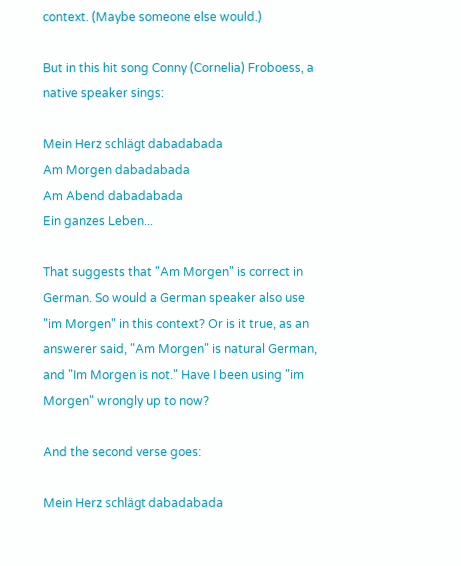context. (Maybe someone else would.)

But in this hit song Conny (Cornelia) Froboess, a native speaker sings:

Mein Herz schlägt dabadabada
Am Morgen dabadabada
Am Abend dabadabada
Ein ganzes Leben...

That suggests that "Am Morgen" is correct in German. So would a German speaker also use "im Morgen" in this context? Or is it true, as an answerer said, "Am Morgen" is natural German, and "Im Morgen is not." Have I been using "im Morgen" wrongly up to now?

And the second verse goes:

Mein Herz schlägt dabadabada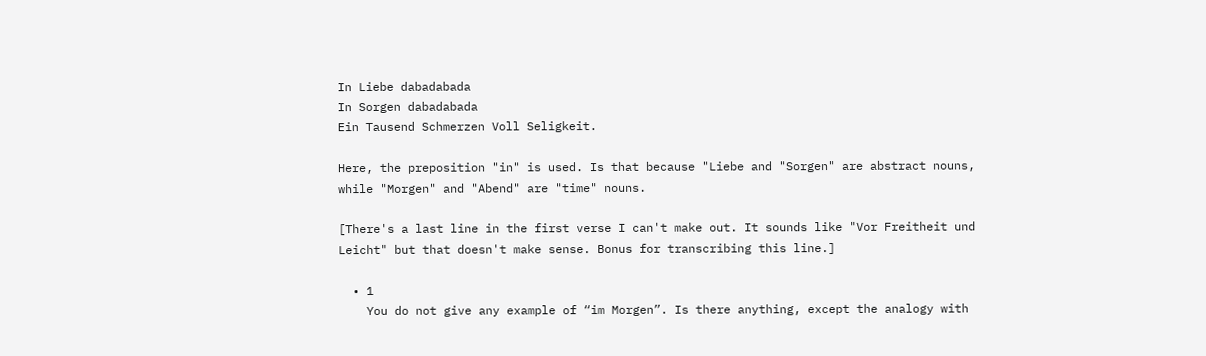In Liebe dabadabada
In Sorgen dabadabada
Ein Tausend Schmerzen Voll Seligkeit.

Here, the preposition "in" is used. Is that because "Liebe and "Sorgen" are abstract nouns, while "Morgen" and "Abend" are "time" nouns.

[There's a last line in the first verse I can't make out. It sounds like "Vor Freitheit und Leicht" but that doesn't make sense. Bonus for transcribing this line.]

  • 1
    You do not give any example of “im Morgen”. Is there anything, except the analogy with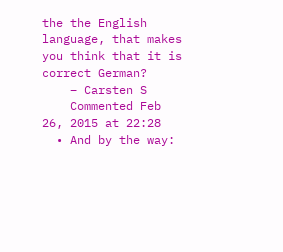the the English language, that makes you think that it is correct German?
    – Carsten S
    Commented Feb 26, 2015 at 22:28
  • And by the way: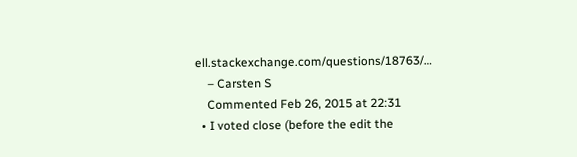ell.stackexchange.com/questions/18763/…
    – Carsten S
    Commented Feb 26, 2015 at 22:31
  • I voted close (before the edit the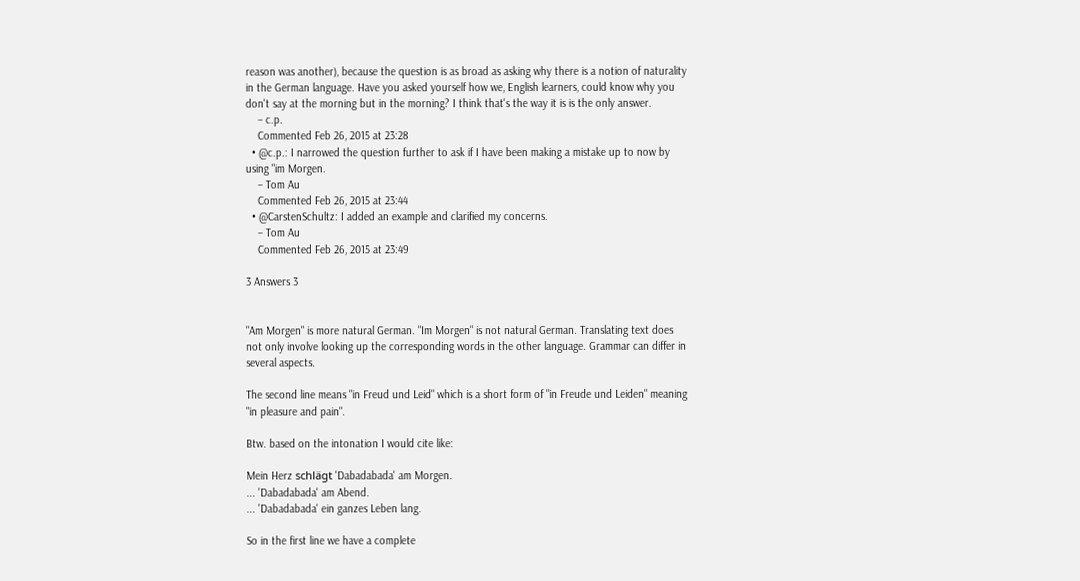reason was another), because the question is as broad as asking why there is a notion of naturality in the German language. Have you asked yourself how we, English learners, could know why you don't say at the morning but in the morning? I think that's the way it is is the only answer.
    – c.p.
    Commented Feb 26, 2015 at 23:28
  • @c.p.: I narrowed the question further to ask if I have been making a mistake up to now by using "im Morgen.
    – Tom Au
    Commented Feb 26, 2015 at 23:44
  • @CarstenSchultz: I added an example and clarified my concerns.
    – Tom Au
    Commented Feb 26, 2015 at 23:49

3 Answers 3


"Am Morgen" is more natural German. "Im Morgen" is not natural German. Translating text does not only involve looking up the corresponding words in the other language. Grammar can differ in several aspects.

The second line means "in Freud und Leid" which is a short form of "in Freude und Leiden" meaning "in pleasure and pain".

Btw. based on the intonation I would cite like:

Mein Herz schlägt 'Dabadabada' am Morgen.
... 'Dabadabada' am Abend.
... 'Dabadabada' ein ganzes Leben lang.

So in the first line we have a complete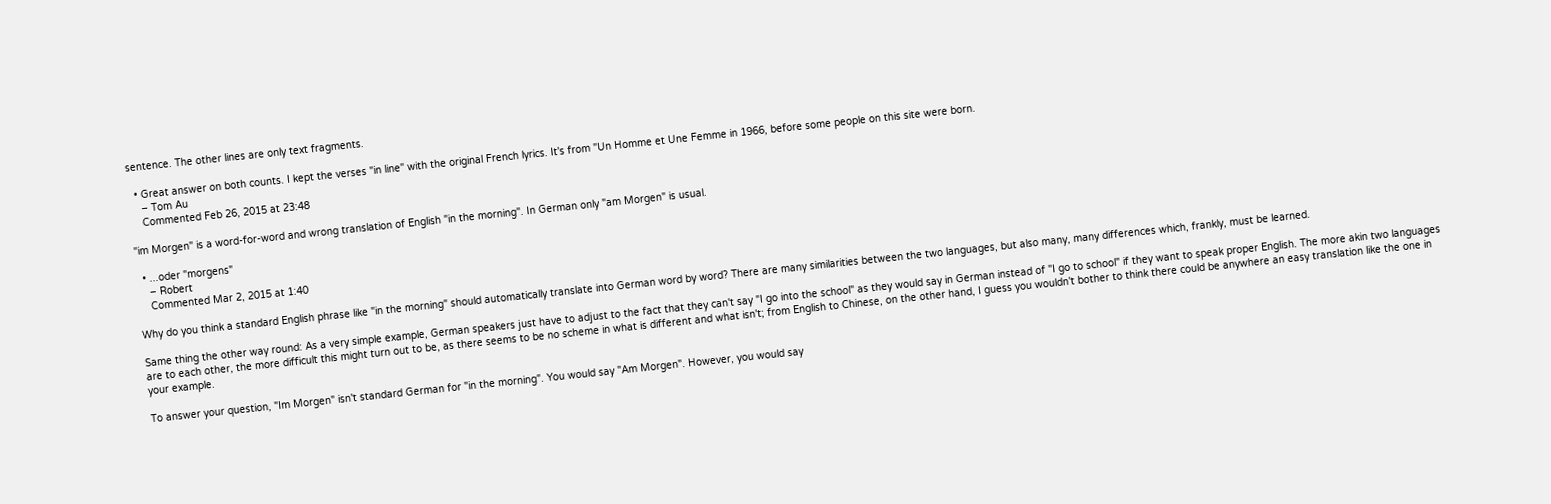sentence. The other lines are only text fragments.

  • Great answer on both counts. I kept the verses "in line" with the original French lyrics. It's from "Un Homme et Une Femme in 1966, before some people on this site were born.
    – Tom Au
    Commented Feb 26, 2015 at 23:48

"im Morgen" is a word-for-word and wrong translation of English "in the morning". In German only "am Morgen" is usual.

  • ...oder "morgens"
    – Robert
    Commented Mar 2, 2015 at 1:40

Why do you think a standard English phrase like "in the morning" should automatically translate into German word by word? There are many similarities between the two languages, but also many, many differences which, frankly, must be learned.

Same thing the other way round: As a very simple example, German speakers just have to adjust to the fact that they can't say "I go into the school" as they would say in German instead of "I go to school" if they want to speak proper English. The more akin two languages are to each other, the more difficult this might turn out to be, as there seems to be no scheme in what is different and what isn't; from English to Chinese, on the other hand, I guess you wouldn't bother to think there could be anywhere an easy translation like the one in your example.

To answer your question, "Im Morgen" isn't standard German for "in the morning". You would say "Am Morgen". However, you would say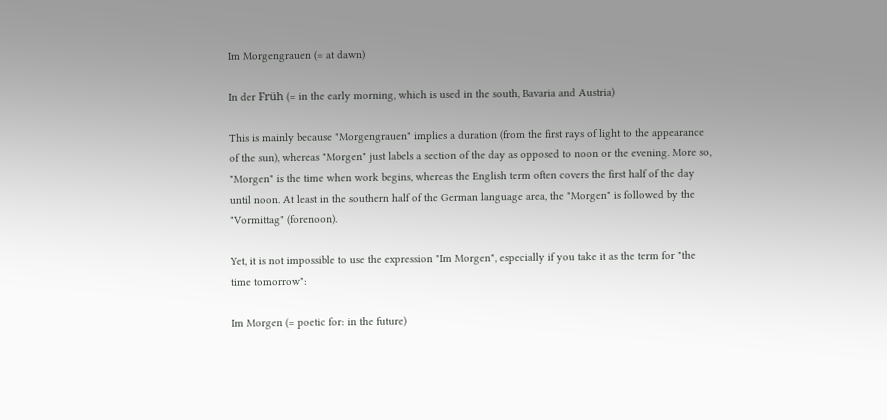Im Morgengrauen (= at dawn)

In der Früh (= in the early morning, which is used in the south, Bavaria and Austria)

This is mainly because "Morgengrauen" implies a duration (from the first rays of light to the appearance of the sun), whereas "Morgen" just labels a section of the day as opposed to noon or the evening. More so, "Morgen" is the time when work begins, whereas the English term often covers the first half of the day until noon. At least in the southern half of the German language area, the "Morgen" is followed by the "Vormittag" (forenoon).

Yet, it is not impossible to use the expression "Im Morgen", especially if you take it as the term for "the time tomorrow":

Im Morgen (= poetic for: in the future)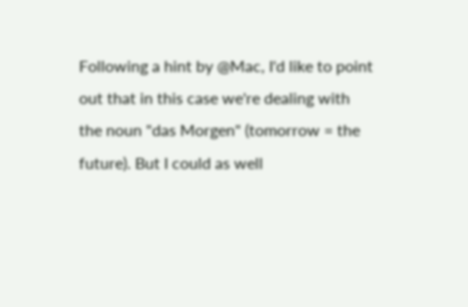Following a hint by @Mac, I'd like to point out that in this case we're dealing with the noun "das Morgen" (tomorrow = the future). But I could as well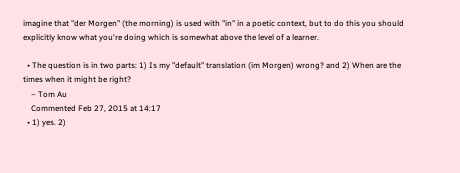imagine that "der Morgen" (the morning) is used with "in" in a poetic context, but to do this you should explicitly know what you're doing which is somewhat above the level of a learner.

  • The question is in two parts: 1) Is my "default" translation (im Morgen) wrong? and 2) When are the times when it might be right?
    – Tom Au
    Commented Feb 27, 2015 at 14:17
  • 1) yes. 2)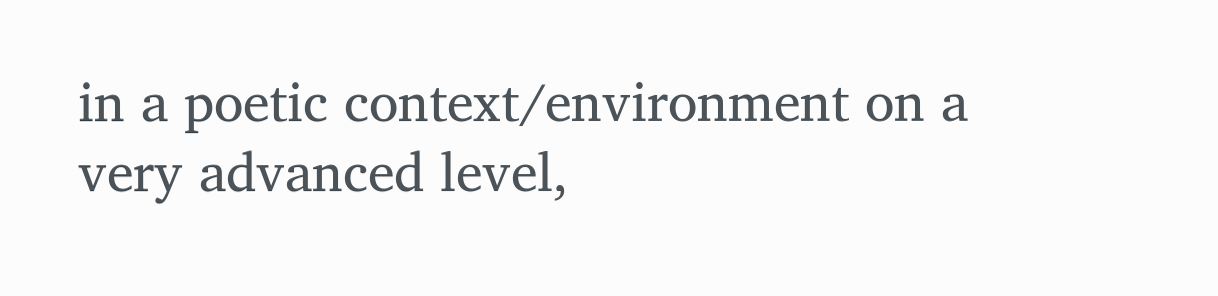in a poetic context/environment on a very advanced level,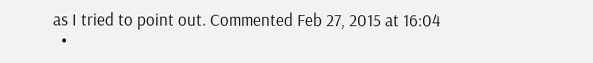as I tried to point out. Commented Feb 27, 2015 at 16:04
  •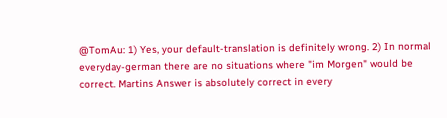@TomAu: 1) Yes, your default-translation is definitely wrong. 2) In normal everyday-german there are no situations where "im Morgen" would be correct. Martins Answer is absolutely correct in every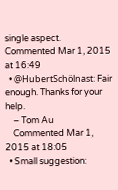single aspect. Commented Mar 1, 2015 at 16:49
  • @HubertSchölnast: Fair enough. Thanks for your help.
    – Tom Au
    Commented Mar 1, 2015 at 18:05
  • Small suggestion: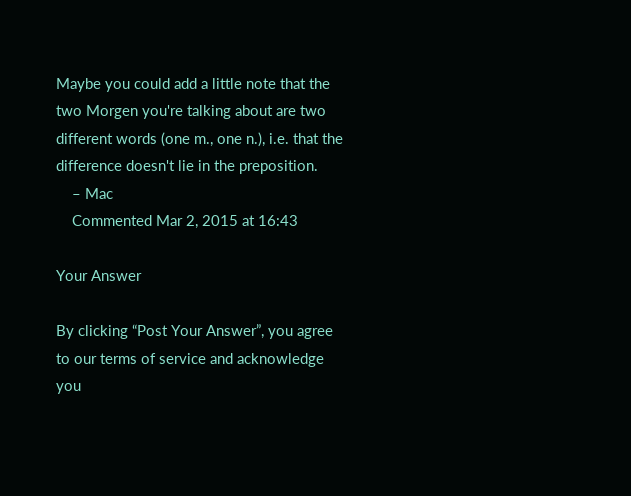Maybe you could add a little note that the two Morgen you're talking about are two different words (one m., one n.), i.e. that the difference doesn't lie in the preposition.
    – Mac
    Commented Mar 2, 2015 at 16:43

Your Answer

By clicking “Post Your Answer”, you agree to our terms of service and acknowledge you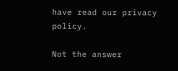have read our privacy policy.

Not the answer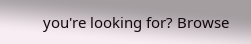you're looking for? Browse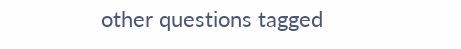other questions tagged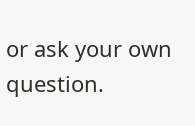or ask your own question.